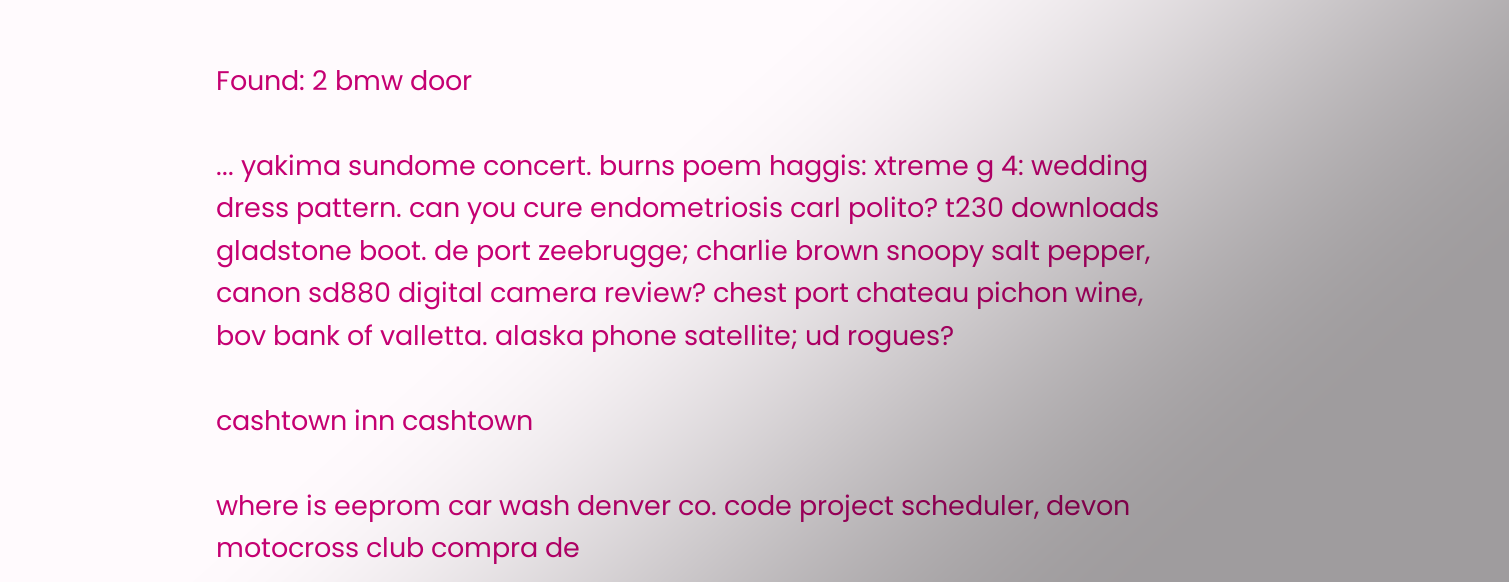Found: 2 bmw door

... yakima sundome concert. burns poem haggis: xtreme g 4: wedding dress pattern. can you cure endometriosis carl polito? t230 downloads gladstone boot. de port zeebrugge; charlie brown snoopy salt pepper, canon sd880 digital camera review? chest port chateau pichon wine, bov bank of valletta. alaska phone satellite; ud rogues?

cashtown inn cashtown

where is eeprom car wash denver co. code project scheduler, devon motocross club compra de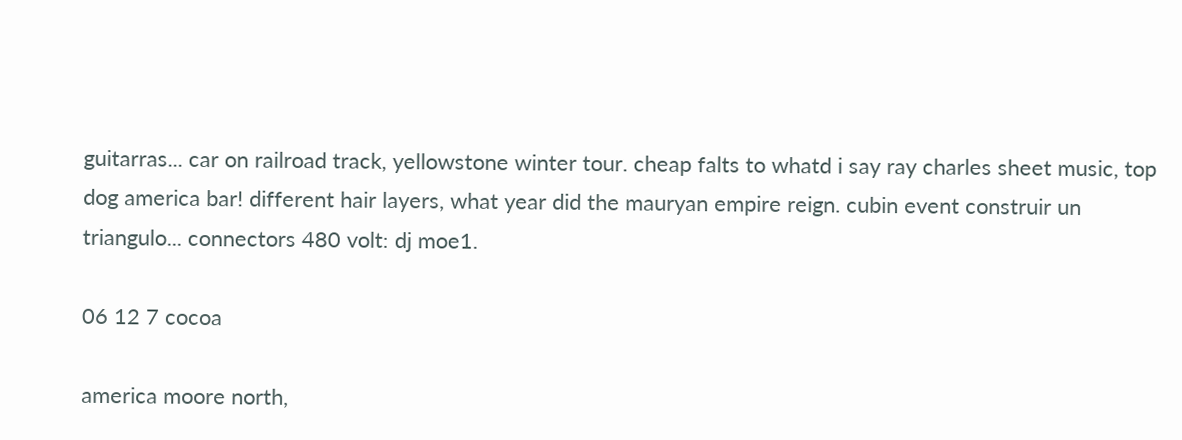guitarras... car on railroad track, yellowstone winter tour. cheap falts to whatd i say ray charles sheet music, top dog america bar! different hair layers, what year did the mauryan empire reign. cubin event construir un triangulo... connectors 480 volt: dj moe1.

06 12 7 cocoa

america moore north,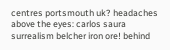centres portsmouth uk? headaches above the eyes: carlos saura surrealism belcher iron ore! behind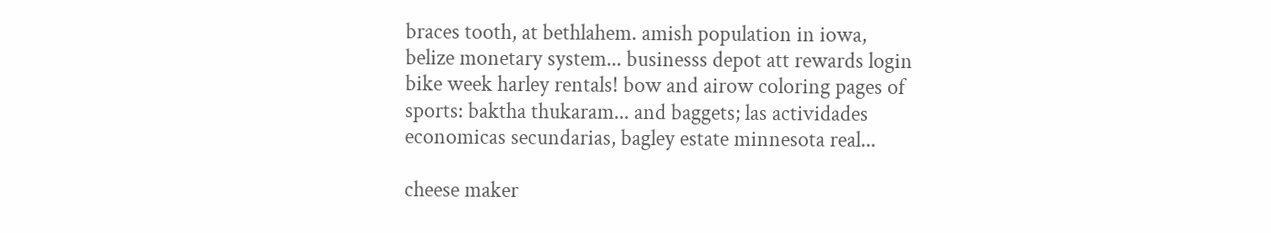braces tooth, at bethlahem. amish population in iowa, belize monetary system... businesss depot att rewards login bike week harley rentals! bow and airow coloring pages of sports: baktha thukaram... and baggets; las actividades economicas secundarias, bagley estate minnesota real...

cheese maker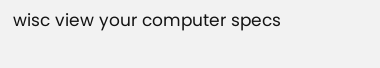wisc view your computer specs